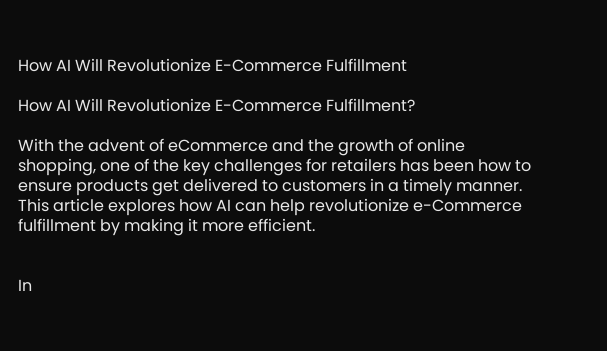How AI Will Revolutionize E-Commerce Fulfillment

How AI Will Revolutionize E-Commerce Fulfillment?

With the advent of eCommerce and the growth of online shopping, one of the key challenges for retailers has been how to ensure products get delivered to customers in a timely manner. This article explores how AI can help revolutionize e-Commerce fulfillment by making it more efficient.


In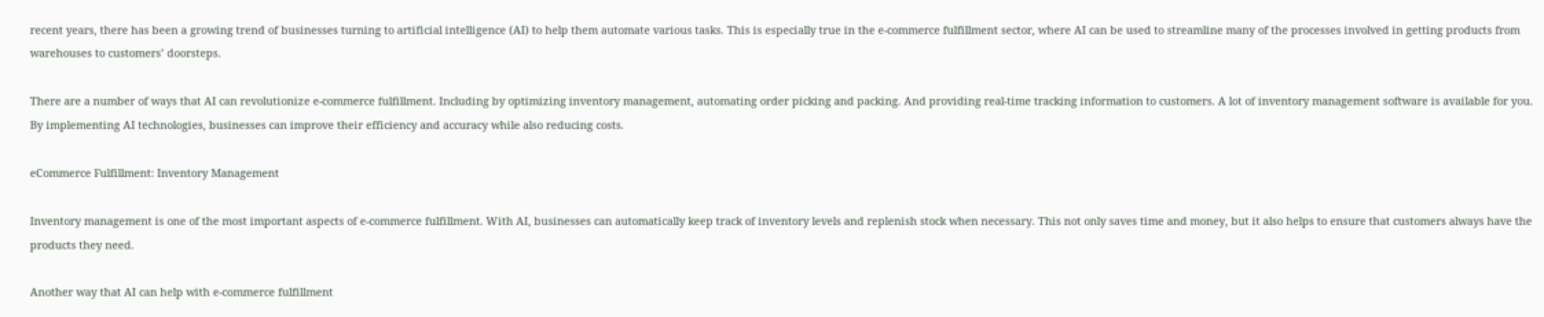recent years, there has been a growing trend of businesses turning to artificial intelligence (AI) to help them automate various tasks. This is especially true in the e-commerce fulfillment sector, where AI can be used to streamline many of the processes involved in getting products from warehouses to customers’ doorsteps.

There are a number of ways that AI can revolutionize e-commerce fulfillment. Including by optimizing inventory management, automating order picking and packing. And providing real-time tracking information to customers. A lot of inventory management software is available for you. By implementing AI technologies, businesses can improve their efficiency and accuracy while also reducing costs.

eCommerce Fulfillment: Inventory Management

Inventory management is one of the most important aspects of e-commerce fulfillment. With AI, businesses can automatically keep track of inventory levels and replenish stock when necessary. This not only saves time and money, but it also helps to ensure that customers always have the products they need.

Another way that AI can help with e-commerce fulfillment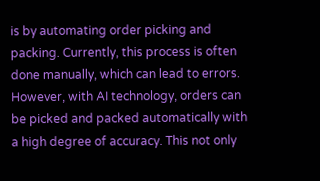is by automating order picking and packing. Currently, this process is often done manually, which can lead to errors. However, with AI technology, orders can be picked and packed automatically with a high degree of accuracy. This not only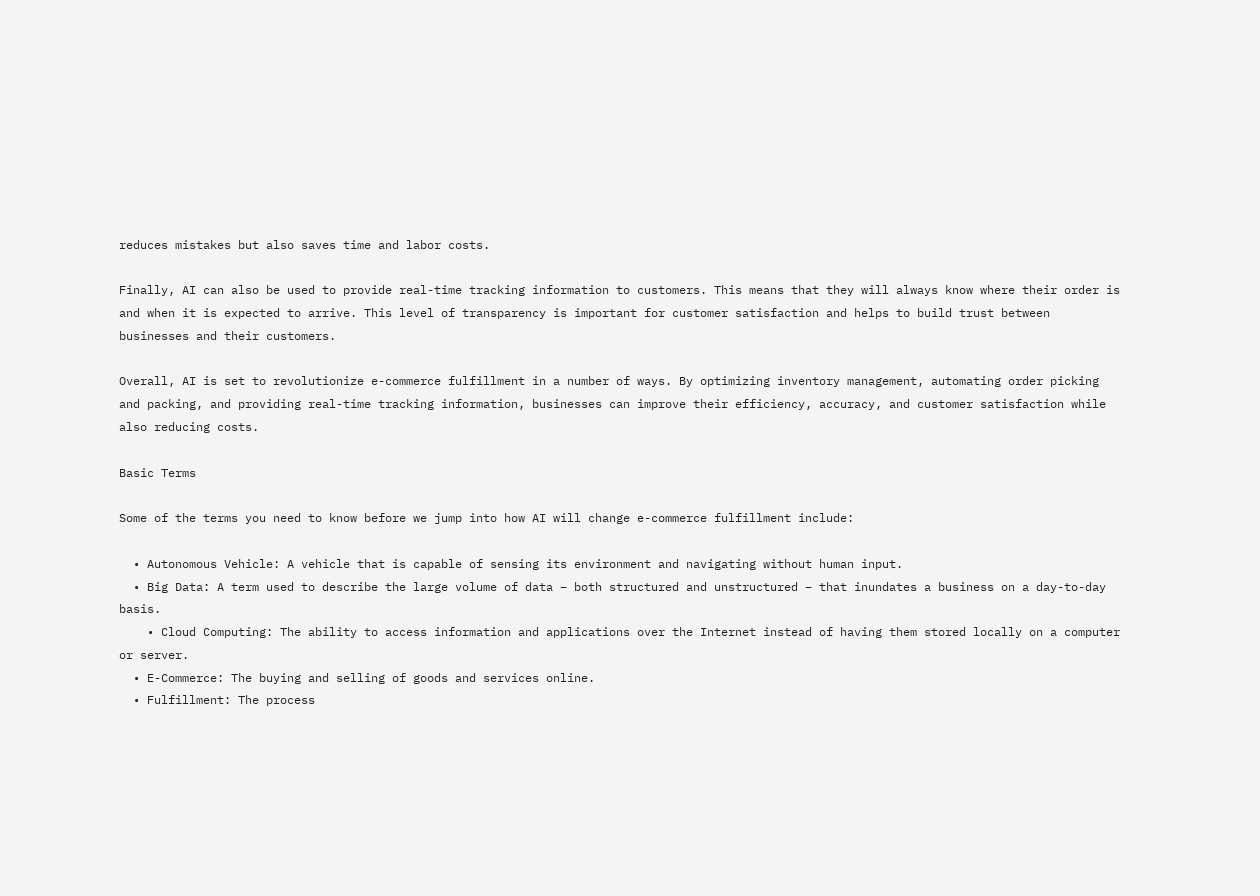reduces mistakes but also saves time and labor costs.

Finally, AI can also be used to provide real-time tracking information to customers. This means that they will always know where their order is and when it is expected to arrive. This level of transparency is important for customer satisfaction and helps to build trust between businesses and their customers.

Overall, AI is set to revolutionize e-commerce fulfillment in a number of ways. By optimizing inventory management, automating order picking and packing, and providing real-time tracking information, businesses can improve their efficiency, accuracy, and customer satisfaction while also reducing costs.

Basic Terms

Some of the terms you need to know before we jump into how AI will change e-commerce fulfillment include:

  • Autonomous Vehicle: A vehicle that is capable of sensing its environment and navigating without human input.
  • Big Data: A term used to describe the large volume of data – both structured and unstructured – that inundates a business on a day-to-day basis.
    • Cloud Computing: The ability to access information and applications over the Internet instead of having them stored locally on a computer or server.
  • E-Commerce: The buying and selling of goods and services online.
  • Fulfillment: The process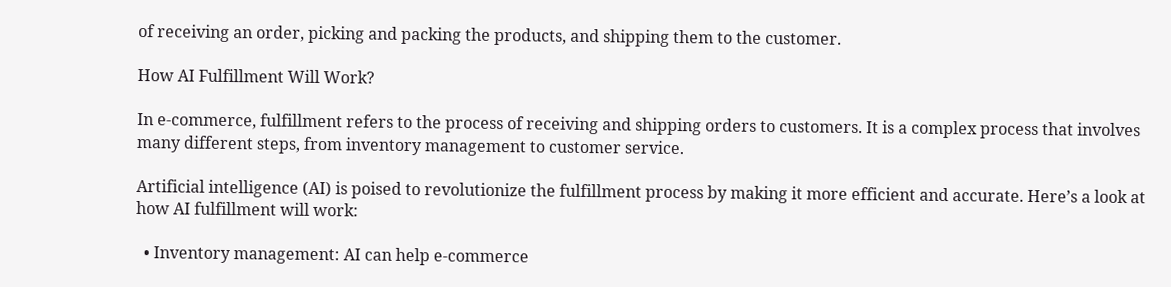of receiving an order, picking and packing the products, and shipping them to the customer.

How AI Fulfillment Will Work?

In e-commerce, fulfillment refers to the process of receiving and shipping orders to customers. It is a complex process that involves many different steps, from inventory management to customer service.

Artificial intelligence (AI) is poised to revolutionize the fulfillment process by making it more efficient and accurate. Here’s a look at how AI fulfillment will work:

  • Inventory management: AI can help e-commerce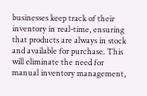businesses keep track of their inventory in real-time, ensuring that products are always in stock and available for purchase. This will eliminate the need for manual inventory management,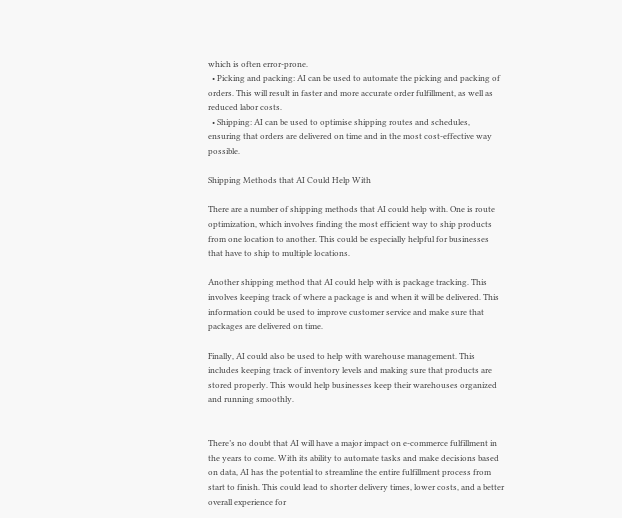which is often error-prone.
  • Picking and packing: AI can be used to automate the picking and packing of orders. This will result in faster and more accurate order fulfillment, as well as reduced labor costs.
  • Shipping: AI can be used to optimise shipping routes and schedules, ensuring that orders are delivered on time and in the most cost-effective way possible.

Shipping Methods that AI Could Help With

There are a number of shipping methods that AI could help with. One is route optimization, which involves finding the most efficient way to ship products from one location to another. This could be especially helpful for businesses that have to ship to multiple locations.

Another shipping method that AI could help with is package tracking. This involves keeping track of where a package is and when it will be delivered. This information could be used to improve customer service and make sure that packages are delivered on time.

Finally, AI could also be used to help with warehouse management. This includes keeping track of inventory levels and making sure that products are stored properly. This would help businesses keep their warehouses organized and running smoothly.


There’s no doubt that AI will have a major impact on e-commerce fulfillment in the years to come. With its ability to automate tasks and make decisions based on data, AI has the potential to streamline the entire fulfillment process from start to finish. This could lead to shorter delivery times, lower costs, and a better overall experience for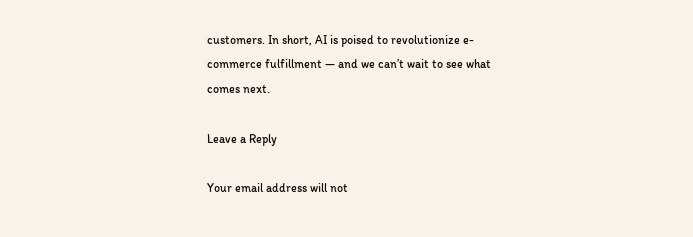customers. In short, AI is poised to revolutionize e-commerce fulfillment — and we can’t wait to see what comes next.

Leave a Reply

Your email address will not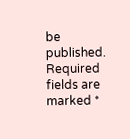be published. Required fields are marked *